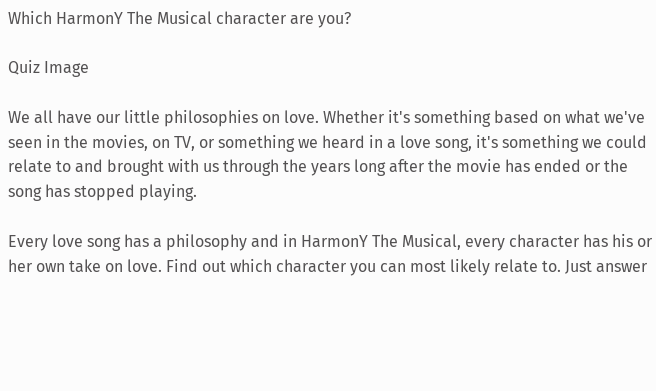Which HarmonY The Musical character are you?

Quiz Image

We all have our little philosophies on love. Whether it's something based on what we've seen in the movies, on TV, or something we heard in a love song, it's something we could relate to and brought with us through the years long after the movie has ended or the song has stopped playing.

Every love song has a philosophy and in HarmonY The Musical, every character has his or her own take on love. Find out which character you can most likely relate to. Just answer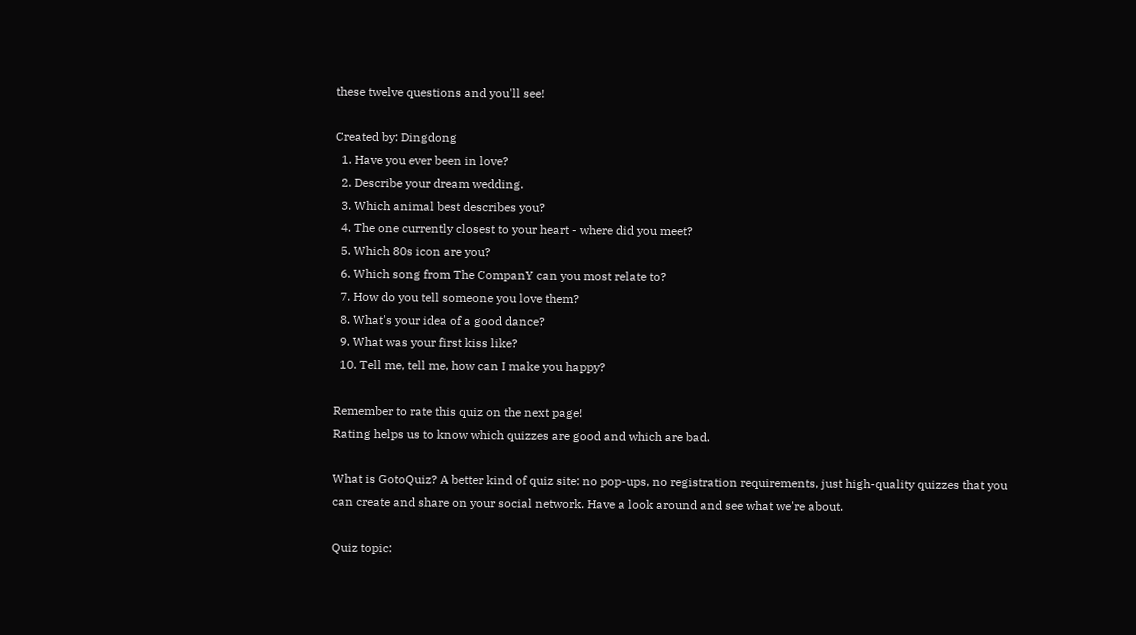these twelve questions and you'll see!

Created by: Dingdong
  1. Have you ever been in love?
  2. Describe your dream wedding.
  3. Which animal best describes you?
  4. The one currently closest to your heart - where did you meet?
  5. Which 80s icon are you?
  6. Which song from The CompanY can you most relate to?
  7. How do you tell someone you love them?
  8. What's your idea of a good dance?
  9. What was your first kiss like?
  10. Tell me, tell me, how can I make you happy?

Remember to rate this quiz on the next page!
Rating helps us to know which quizzes are good and which are bad.

What is GotoQuiz? A better kind of quiz site: no pop-ups, no registration requirements, just high-quality quizzes that you can create and share on your social network. Have a look around and see what we're about.

Quiz topic: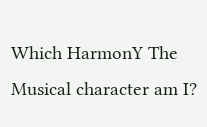Which HarmonY The Musical character am I?